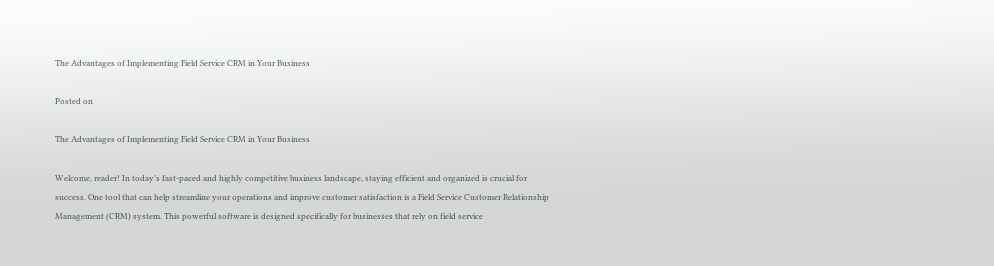The Advantages of Implementing Field Service CRM in Your Business

Posted on

The Advantages of Implementing Field Service CRM in Your Business

Welcome, reader! In today’s fast-paced and highly competitive business landscape, staying efficient and organized is crucial for success. One tool that can help streamline your operations and improve customer satisfaction is a Field Service Customer Relationship Management (CRM) system. This powerful software is designed specifically for businesses that rely on field service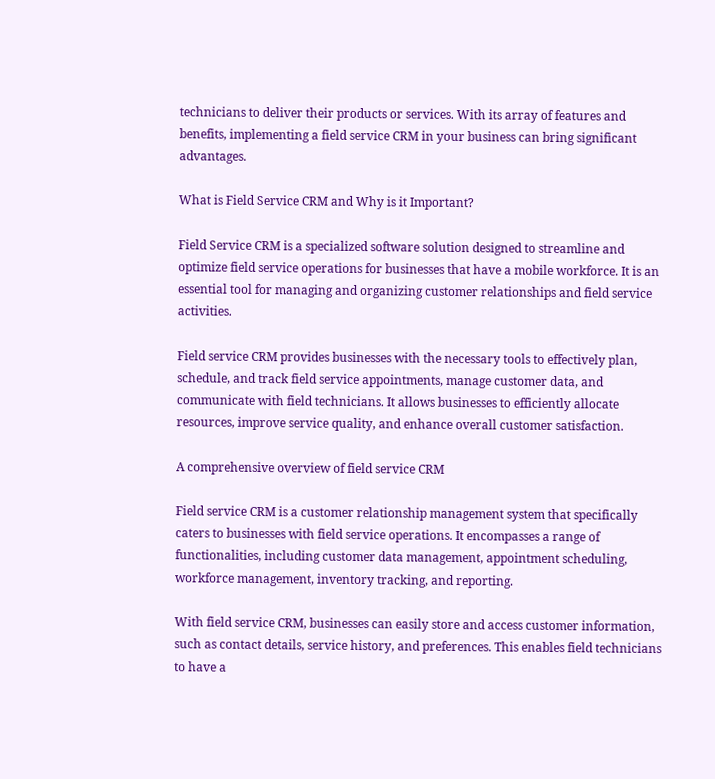technicians to deliver their products or services. With its array of features and benefits, implementing a field service CRM in your business can bring significant advantages.

What is Field Service CRM and Why is it Important?

Field Service CRM is a specialized software solution designed to streamline and optimize field service operations for businesses that have a mobile workforce. It is an essential tool for managing and organizing customer relationships and field service activities.

Field service CRM provides businesses with the necessary tools to effectively plan, schedule, and track field service appointments, manage customer data, and communicate with field technicians. It allows businesses to efficiently allocate resources, improve service quality, and enhance overall customer satisfaction.

A comprehensive overview of field service CRM

Field service CRM is a customer relationship management system that specifically caters to businesses with field service operations. It encompasses a range of functionalities, including customer data management, appointment scheduling, workforce management, inventory tracking, and reporting.

With field service CRM, businesses can easily store and access customer information, such as contact details, service history, and preferences. This enables field technicians to have a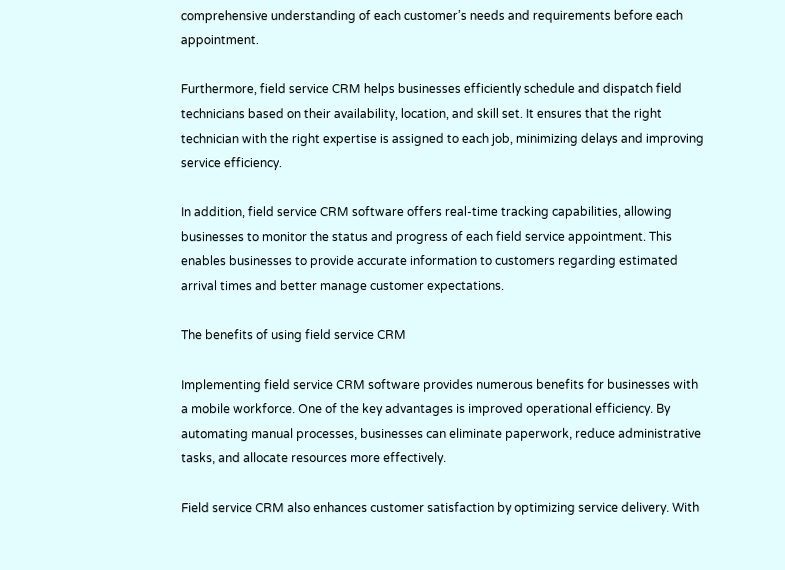comprehensive understanding of each customer’s needs and requirements before each appointment.

Furthermore, field service CRM helps businesses efficiently schedule and dispatch field technicians based on their availability, location, and skill set. It ensures that the right technician with the right expertise is assigned to each job, minimizing delays and improving service efficiency.

In addition, field service CRM software offers real-time tracking capabilities, allowing businesses to monitor the status and progress of each field service appointment. This enables businesses to provide accurate information to customers regarding estimated arrival times and better manage customer expectations.

The benefits of using field service CRM

Implementing field service CRM software provides numerous benefits for businesses with a mobile workforce. One of the key advantages is improved operational efficiency. By automating manual processes, businesses can eliminate paperwork, reduce administrative tasks, and allocate resources more effectively.

Field service CRM also enhances customer satisfaction by optimizing service delivery. With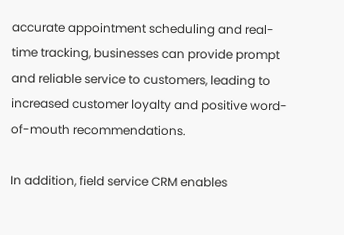accurate appointment scheduling and real-time tracking, businesses can provide prompt and reliable service to customers, leading to increased customer loyalty and positive word-of-mouth recommendations.

In addition, field service CRM enables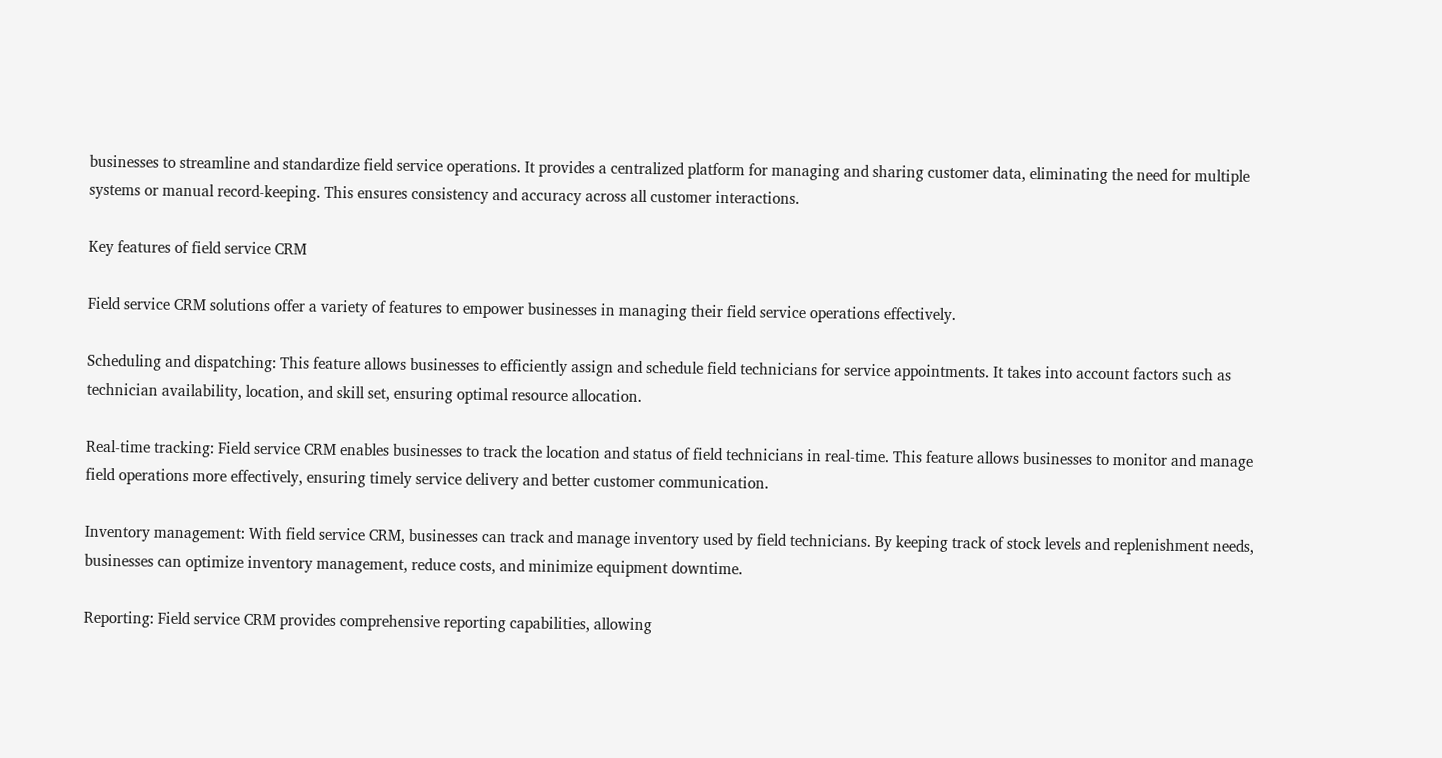businesses to streamline and standardize field service operations. It provides a centralized platform for managing and sharing customer data, eliminating the need for multiple systems or manual record-keeping. This ensures consistency and accuracy across all customer interactions.

Key features of field service CRM

Field service CRM solutions offer a variety of features to empower businesses in managing their field service operations effectively.

Scheduling and dispatching: This feature allows businesses to efficiently assign and schedule field technicians for service appointments. It takes into account factors such as technician availability, location, and skill set, ensuring optimal resource allocation.

Real-time tracking: Field service CRM enables businesses to track the location and status of field technicians in real-time. This feature allows businesses to monitor and manage field operations more effectively, ensuring timely service delivery and better customer communication.

Inventory management: With field service CRM, businesses can track and manage inventory used by field technicians. By keeping track of stock levels and replenishment needs, businesses can optimize inventory management, reduce costs, and minimize equipment downtime.

Reporting: Field service CRM provides comprehensive reporting capabilities, allowing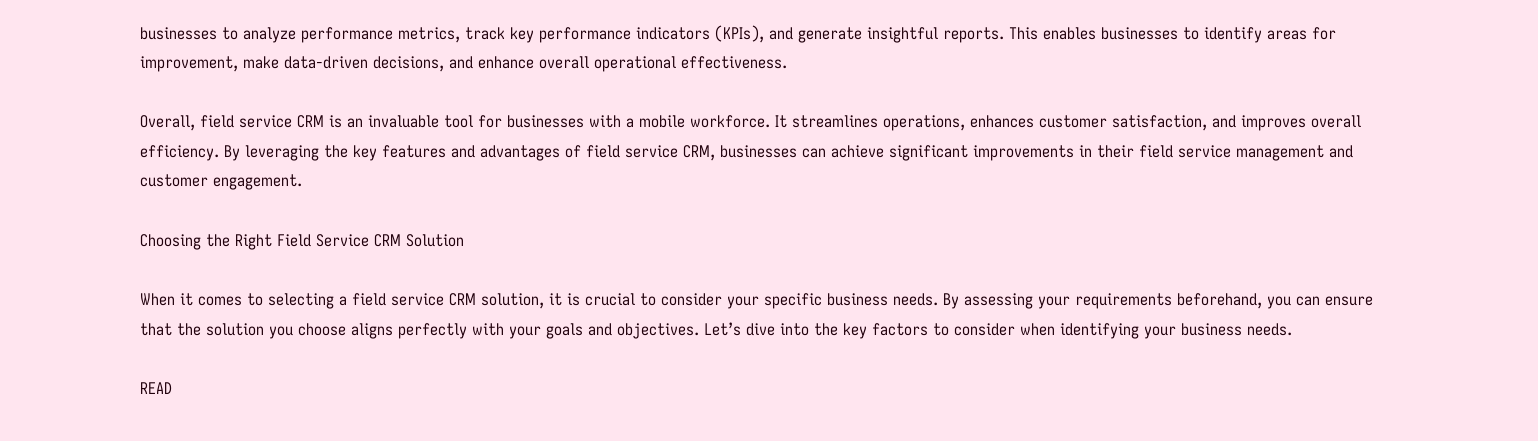businesses to analyze performance metrics, track key performance indicators (KPIs), and generate insightful reports. This enables businesses to identify areas for improvement, make data-driven decisions, and enhance overall operational effectiveness.

Overall, field service CRM is an invaluable tool for businesses with a mobile workforce. It streamlines operations, enhances customer satisfaction, and improves overall efficiency. By leveraging the key features and advantages of field service CRM, businesses can achieve significant improvements in their field service management and customer engagement.

Choosing the Right Field Service CRM Solution

When it comes to selecting a field service CRM solution, it is crucial to consider your specific business needs. By assessing your requirements beforehand, you can ensure that the solution you choose aligns perfectly with your goals and objectives. Let’s dive into the key factors to consider when identifying your business needs.

READ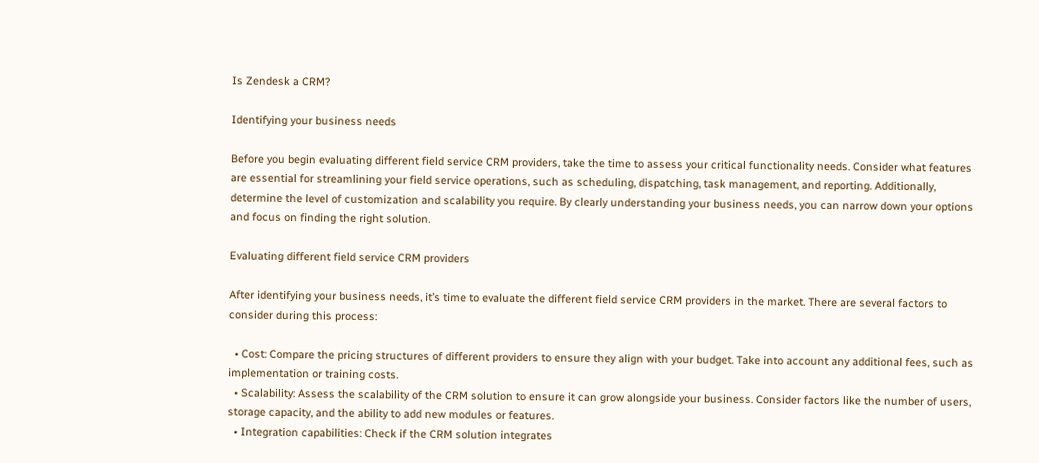Is Zendesk a CRM?

Identifying your business needs

Before you begin evaluating different field service CRM providers, take the time to assess your critical functionality needs. Consider what features are essential for streamlining your field service operations, such as scheduling, dispatching, task management, and reporting. Additionally, determine the level of customization and scalability you require. By clearly understanding your business needs, you can narrow down your options and focus on finding the right solution.

Evaluating different field service CRM providers

After identifying your business needs, it’s time to evaluate the different field service CRM providers in the market. There are several factors to consider during this process:

  • Cost: Compare the pricing structures of different providers to ensure they align with your budget. Take into account any additional fees, such as implementation or training costs.
  • Scalability: Assess the scalability of the CRM solution to ensure it can grow alongside your business. Consider factors like the number of users, storage capacity, and the ability to add new modules or features.
  • Integration capabilities: Check if the CRM solution integrates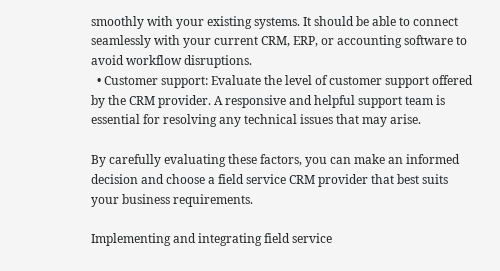smoothly with your existing systems. It should be able to connect seamlessly with your current CRM, ERP, or accounting software to avoid workflow disruptions.
  • Customer support: Evaluate the level of customer support offered by the CRM provider. A responsive and helpful support team is essential for resolving any technical issues that may arise.

By carefully evaluating these factors, you can make an informed decision and choose a field service CRM provider that best suits your business requirements.

Implementing and integrating field service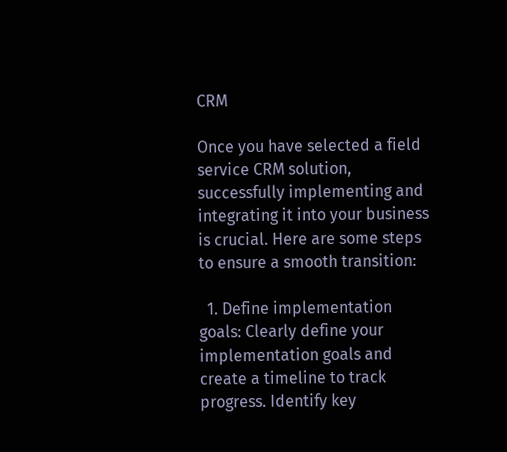CRM

Once you have selected a field service CRM solution, successfully implementing and integrating it into your business is crucial. Here are some steps to ensure a smooth transition:

  1. Define implementation goals: Clearly define your implementation goals and create a timeline to track progress. Identify key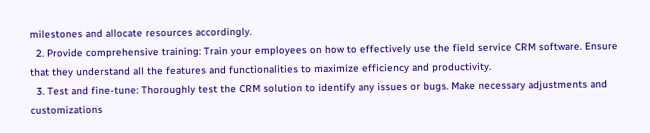milestones and allocate resources accordingly.
  2. Provide comprehensive training: Train your employees on how to effectively use the field service CRM software. Ensure that they understand all the features and functionalities to maximize efficiency and productivity.
  3. Test and fine-tune: Thoroughly test the CRM solution to identify any issues or bugs. Make necessary adjustments and customizations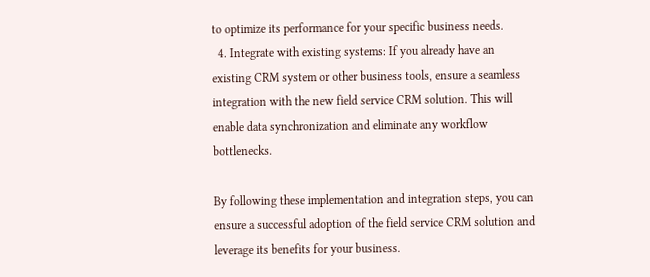to optimize its performance for your specific business needs.
  4. Integrate with existing systems: If you already have an existing CRM system or other business tools, ensure a seamless integration with the new field service CRM solution. This will enable data synchronization and eliminate any workflow bottlenecks.

By following these implementation and integration steps, you can ensure a successful adoption of the field service CRM solution and leverage its benefits for your business.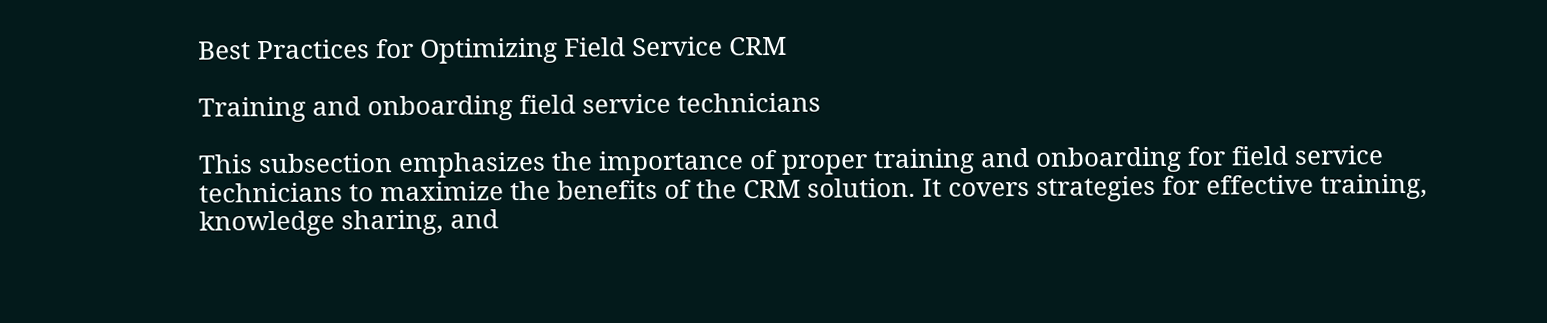Best Practices for Optimizing Field Service CRM

Training and onboarding field service technicians

This subsection emphasizes the importance of proper training and onboarding for field service technicians to maximize the benefits of the CRM solution. It covers strategies for effective training, knowledge sharing, and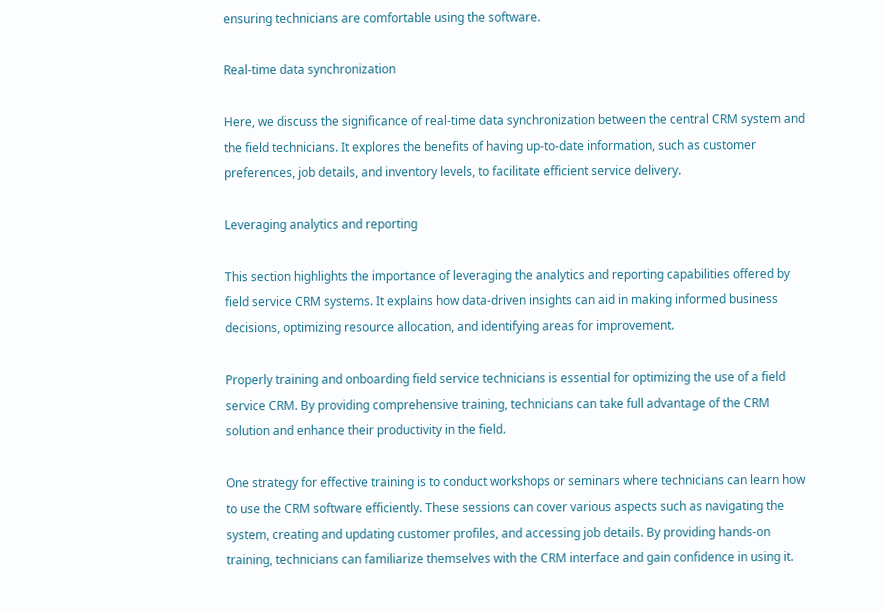ensuring technicians are comfortable using the software.

Real-time data synchronization

Here, we discuss the significance of real-time data synchronization between the central CRM system and the field technicians. It explores the benefits of having up-to-date information, such as customer preferences, job details, and inventory levels, to facilitate efficient service delivery.

Leveraging analytics and reporting

This section highlights the importance of leveraging the analytics and reporting capabilities offered by field service CRM systems. It explains how data-driven insights can aid in making informed business decisions, optimizing resource allocation, and identifying areas for improvement.

Properly training and onboarding field service technicians is essential for optimizing the use of a field service CRM. By providing comprehensive training, technicians can take full advantage of the CRM solution and enhance their productivity in the field.

One strategy for effective training is to conduct workshops or seminars where technicians can learn how to use the CRM software efficiently. These sessions can cover various aspects such as navigating the system, creating and updating customer profiles, and accessing job details. By providing hands-on training, technicians can familiarize themselves with the CRM interface and gain confidence in using it.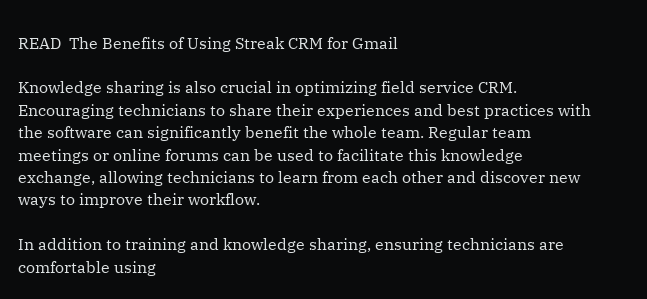READ  The Benefits of Using Streak CRM for Gmail

Knowledge sharing is also crucial in optimizing field service CRM. Encouraging technicians to share their experiences and best practices with the software can significantly benefit the whole team. Regular team meetings or online forums can be used to facilitate this knowledge exchange, allowing technicians to learn from each other and discover new ways to improve their workflow.

In addition to training and knowledge sharing, ensuring technicians are comfortable using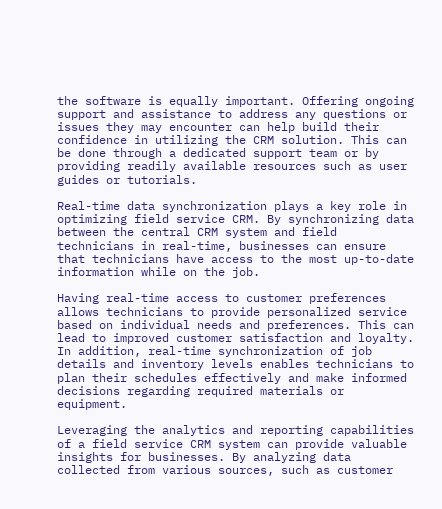the software is equally important. Offering ongoing support and assistance to address any questions or issues they may encounter can help build their confidence in utilizing the CRM solution. This can be done through a dedicated support team or by providing readily available resources such as user guides or tutorials.

Real-time data synchronization plays a key role in optimizing field service CRM. By synchronizing data between the central CRM system and field technicians in real-time, businesses can ensure that technicians have access to the most up-to-date information while on the job.

Having real-time access to customer preferences allows technicians to provide personalized service based on individual needs and preferences. This can lead to improved customer satisfaction and loyalty. In addition, real-time synchronization of job details and inventory levels enables technicians to plan their schedules effectively and make informed decisions regarding required materials or equipment.

Leveraging the analytics and reporting capabilities of a field service CRM system can provide valuable insights for businesses. By analyzing data collected from various sources, such as customer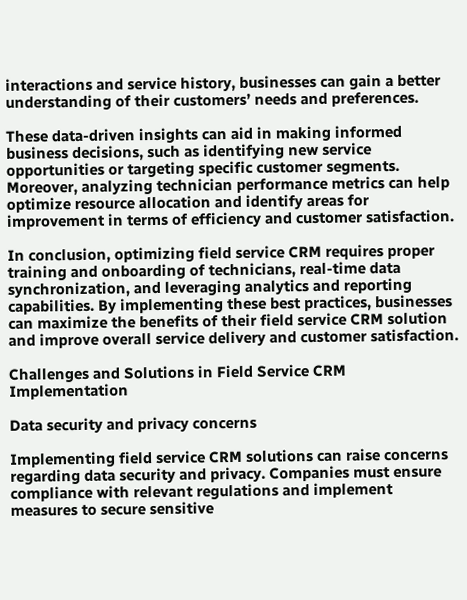interactions and service history, businesses can gain a better understanding of their customers’ needs and preferences.

These data-driven insights can aid in making informed business decisions, such as identifying new service opportunities or targeting specific customer segments. Moreover, analyzing technician performance metrics can help optimize resource allocation and identify areas for improvement in terms of efficiency and customer satisfaction.

In conclusion, optimizing field service CRM requires proper training and onboarding of technicians, real-time data synchronization, and leveraging analytics and reporting capabilities. By implementing these best practices, businesses can maximize the benefits of their field service CRM solution and improve overall service delivery and customer satisfaction.

Challenges and Solutions in Field Service CRM Implementation

Data security and privacy concerns

Implementing field service CRM solutions can raise concerns regarding data security and privacy. Companies must ensure compliance with relevant regulations and implement measures to secure sensitive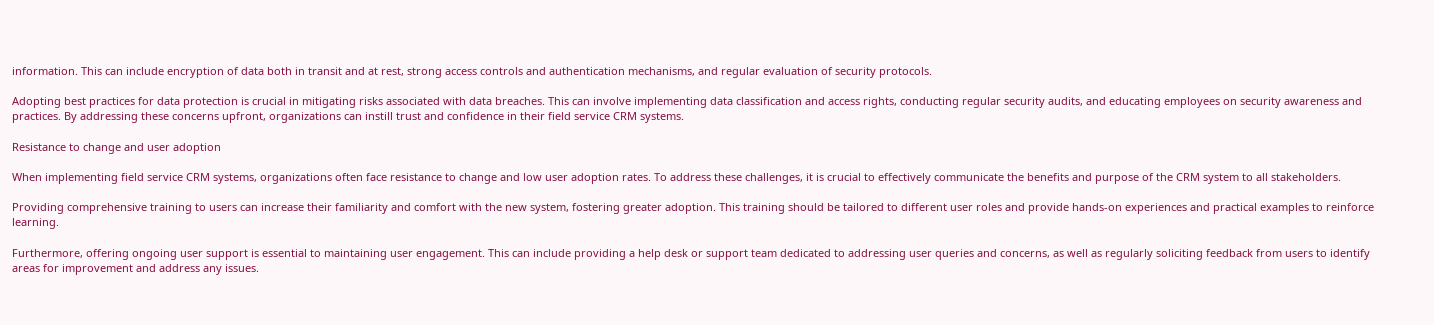information. This can include encryption of data both in transit and at rest, strong access controls and authentication mechanisms, and regular evaluation of security protocols.

Adopting best practices for data protection is crucial in mitigating risks associated with data breaches. This can involve implementing data classification and access rights, conducting regular security audits, and educating employees on security awareness and practices. By addressing these concerns upfront, organizations can instill trust and confidence in their field service CRM systems.

Resistance to change and user adoption

When implementing field service CRM systems, organizations often face resistance to change and low user adoption rates. To address these challenges, it is crucial to effectively communicate the benefits and purpose of the CRM system to all stakeholders.

Providing comprehensive training to users can increase their familiarity and comfort with the new system, fostering greater adoption. This training should be tailored to different user roles and provide hands-on experiences and practical examples to reinforce learning.

Furthermore, offering ongoing user support is essential to maintaining user engagement. This can include providing a help desk or support team dedicated to addressing user queries and concerns, as well as regularly soliciting feedback from users to identify areas for improvement and address any issues.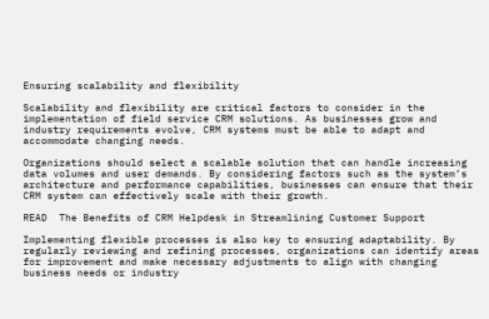Ensuring scalability and flexibility

Scalability and flexibility are critical factors to consider in the implementation of field service CRM solutions. As businesses grow and industry requirements evolve, CRM systems must be able to adapt and accommodate changing needs.

Organizations should select a scalable solution that can handle increasing data volumes and user demands. By considering factors such as the system’s architecture and performance capabilities, businesses can ensure that their CRM system can effectively scale with their growth.

READ  The Benefits of CRM Helpdesk in Streamlining Customer Support

Implementing flexible processes is also key to ensuring adaptability. By regularly reviewing and refining processes, organizations can identify areas for improvement and make necessary adjustments to align with changing business needs or industry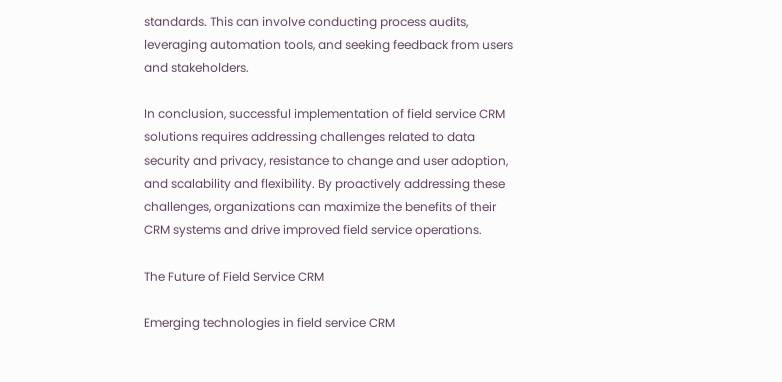standards. This can involve conducting process audits, leveraging automation tools, and seeking feedback from users and stakeholders.

In conclusion, successful implementation of field service CRM solutions requires addressing challenges related to data security and privacy, resistance to change and user adoption, and scalability and flexibility. By proactively addressing these challenges, organizations can maximize the benefits of their CRM systems and drive improved field service operations.

The Future of Field Service CRM

Emerging technologies in field service CRM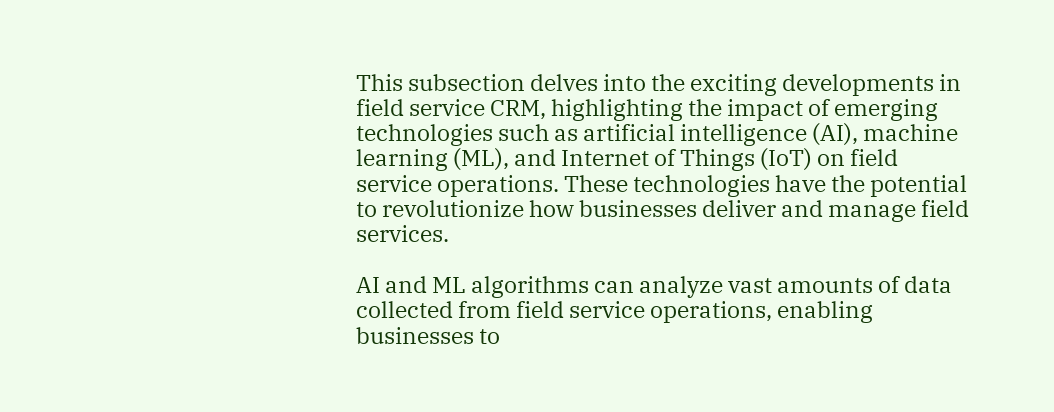This subsection delves into the exciting developments in field service CRM, highlighting the impact of emerging technologies such as artificial intelligence (AI), machine learning (ML), and Internet of Things (IoT) on field service operations. These technologies have the potential to revolutionize how businesses deliver and manage field services.

AI and ML algorithms can analyze vast amounts of data collected from field service operations, enabling businesses to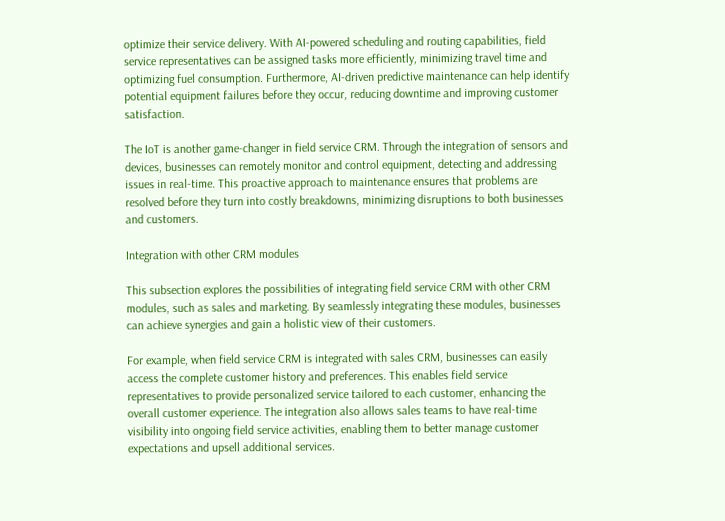optimize their service delivery. With AI-powered scheduling and routing capabilities, field service representatives can be assigned tasks more efficiently, minimizing travel time and optimizing fuel consumption. Furthermore, AI-driven predictive maintenance can help identify potential equipment failures before they occur, reducing downtime and improving customer satisfaction.

The IoT is another game-changer in field service CRM. Through the integration of sensors and devices, businesses can remotely monitor and control equipment, detecting and addressing issues in real-time. This proactive approach to maintenance ensures that problems are resolved before they turn into costly breakdowns, minimizing disruptions to both businesses and customers.

Integration with other CRM modules

This subsection explores the possibilities of integrating field service CRM with other CRM modules, such as sales and marketing. By seamlessly integrating these modules, businesses can achieve synergies and gain a holistic view of their customers.

For example, when field service CRM is integrated with sales CRM, businesses can easily access the complete customer history and preferences. This enables field service representatives to provide personalized service tailored to each customer, enhancing the overall customer experience. The integration also allows sales teams to have real-time visibility into ongoing field service activities, enabling them to better manage customer expectations and upsell additional services.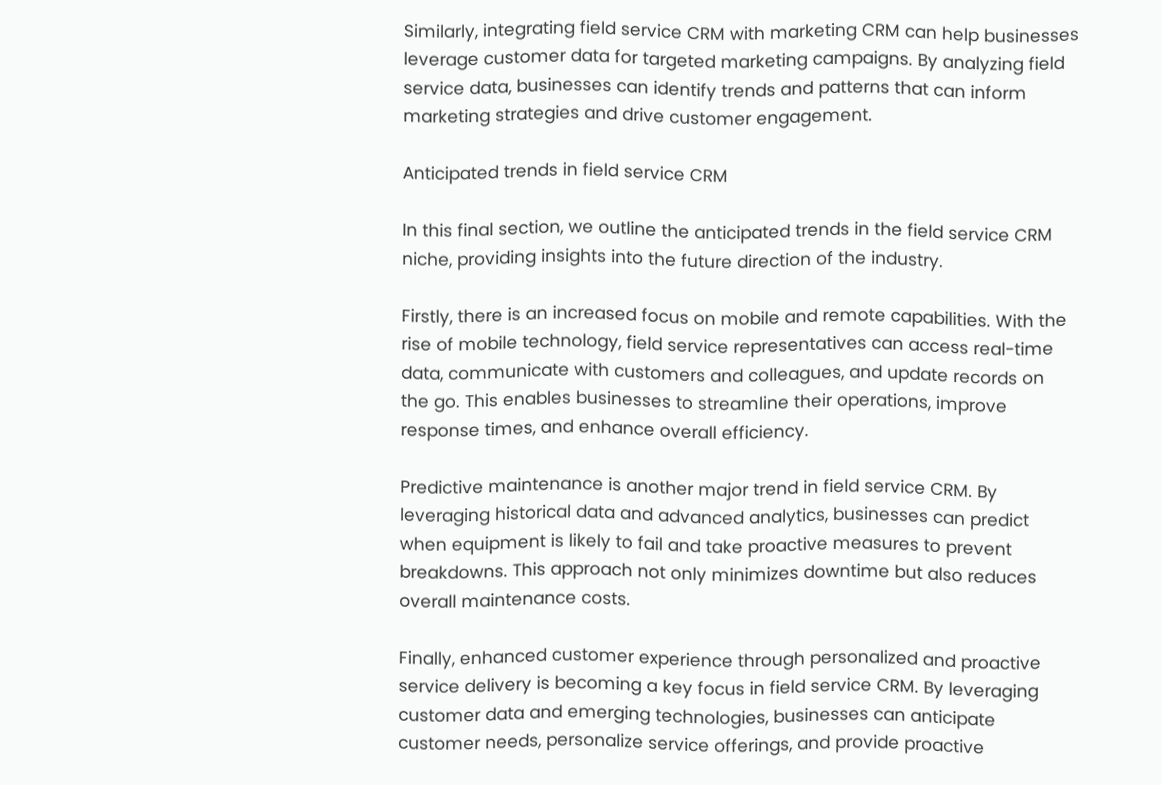Similarly, integrating field service CRM with marketing CRM can help businesses leverage customer data for targeted marketing campaigns. By analyzing field service data, businesses can identify trends and patterns that can inform marketing strategies and drive customer engagement.

Anticipated trends in field service CRM

In this final section, we outline the anticipated trends in the field service CRM niche, providing insights into the future direction of the industry.

Firstly, there is an increased focus on mobile and remote capabilities. With the rise of mobile technology, field service representatives can access real-time data, communicate with customers and colleagues, and update records on the go. This enables businesses to streamline their operations, improve response times, and enhance overall efficiency.

Predictive maintenance is another major trend in field service CRM. By leveraging historical data and advanced analytics, businesses can predict when equipment is likely to fail and take proactive measures to prevent breakdowns. This approach not only minimizes downtime but also reduces overall maintenance costs.

Finally, enhanced customer experience through personalized and proactive service delivery is becoming a key focus in field service CRM. By leveraging customer data and emerging technologies, businesses can anticipate customer needs, personalize service offerings, and provide proactive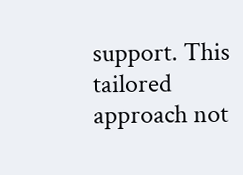support. This tailored approach not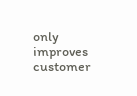only improves customer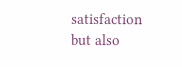satisfaction but also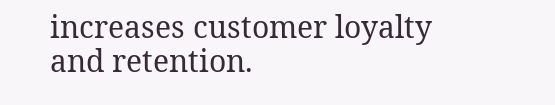increases customer loyalty and retention.